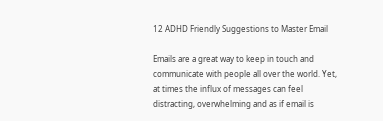12 ADHD Friendly Suggestions to Master Email

Emails are a great way to keep in touch and communicate with people all over the world. Yet, at times the influx of messages can feel distracting, overwhelming and as if email is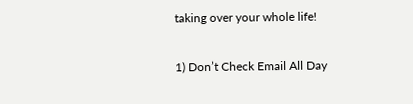taking over your whole life!

1) Don’t Check Email All Day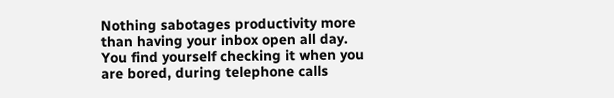Nothing sabotages productivity more than having your inbox open all day. You find yourself checking it when you are bored, during telephone calls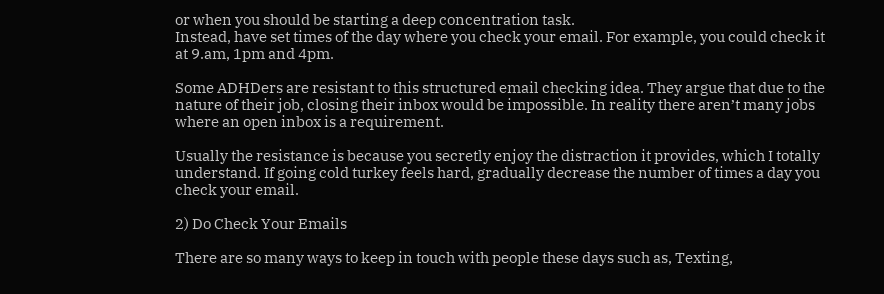or when you should be starting a deep concentration task.
Instead, have set times of the day where you check your email. For example, you could check it at 9.am, 1pm and 4pm.

Some ADHDers are resistant to this structured email checking idea. They argue that due to the nature of their job, closing their inbox would be impossible. In reality there aren’t many jobs where an open inbox is a requirement.

Usually the resistance is because you secretly enjoy the distraction it provides, which I totally understand. If going cold turkey feels hard, gradually decrease the number of times a day you check your email.

2) Do Check Your Emails

There are so many ways to keep in touch with people these days such as, Texting,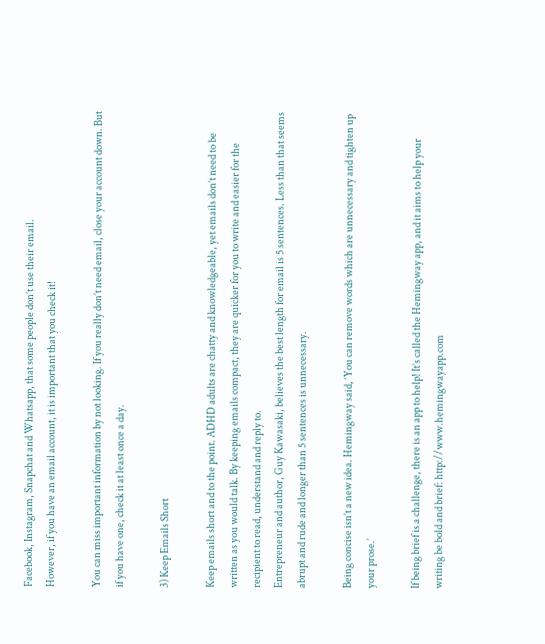Facebook, Instagram, Snapchat and Whatsapp, that some people don’t use their email.
However, if you have an email account, it is important that you check it!

You can miss important information by not looking. If you really don’t need email, close your account down. But if you have one, check it at least once a day.

3) Keep Emails Short

Keep emails short and to the point. ADHD adults are chatty and knowledgeable, yet emails don’t need to be written as you would talk. By keeping emails compact, they are quicker for you to write and easier for the recipient to read, understand and reply to.
Entrepreneur and author, Guy Kawasaki, believes the best length for email is 5 sentences. Less than that seems abrupt and rude and longer than 5 sentences is unnecessary.

Being concise isn’t a new idea. Hemingway said, ‘You can remove words which are unnecessary and tighten up your prose.’

If being brief is a challenge, there is an app to help! It’s called the Hemingway app, and it aims to help your writing be bold and brief: http://www.hemingwayapp.com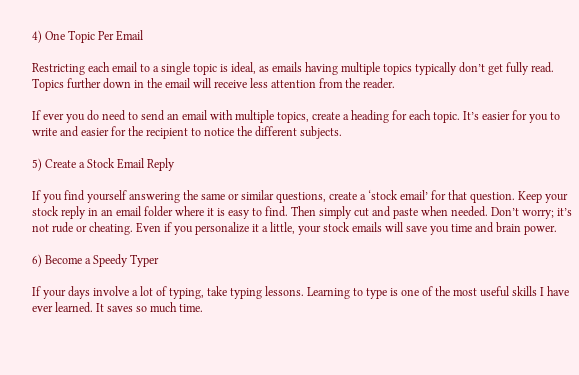4) One Topic Per Email

Restricting each email to a single topic is ideal, as emails having multiple topics typically don’t get fully read. Topics further down in the email will receive less attention from the reader.

If ever you do need to send an email with multiple topics, create a heading for each topic. It’s easier for you to write and easier for the recipient to notice the different subjects.

5) Create a Stock Email Reply

If you find yourself answering the same or similar questions, create a ‘stock email’ for that question. Keep your stock reply in an email folder where it is easy to find. Then simply cut and paste when needed. Don’t worry; it’s not rude or cheating. Even if you personalize it a little, your stock emails will save you time and brain power.

6) Become a Speedy Typer

If your days involve a lot of typing, take typing lessons. Learning to type is one of the most useful skills I have ever learned. It saves so much time.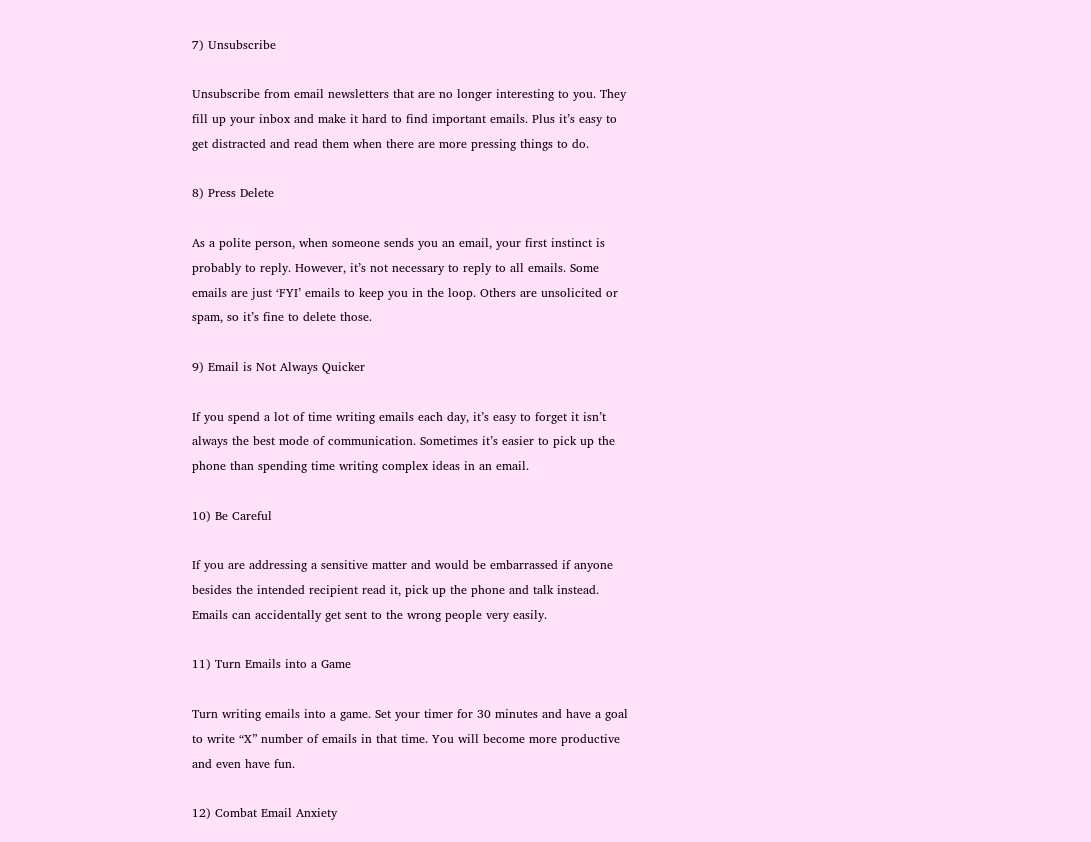7) Unsubscribe

Unsubscribe from email newsletters that are no longer interesting to you. They fill up your inbox and make it hard to find important emails. Plus it’s easy to get distracted and read them when there are more pressing things to do.

8) Press Delete

As a polite person, when someone sends you an email, your first instinct is probably to reply. However, it’s not necessary to reply to all emails. Some emails are just ‘FYI’ emails to keep you in the loop. Others are unsolicited or spam, so it’s fine to delete those.

9) Email is Not Always Quicker

If you spend a lot of time writing emails each day, it’s easy to forget it isn’t always the best mode of communication. Sometimes it’s easier to pick up the phone than spending time writing complex ideas in an email.

10) Be Careful

If you are addressing a sensitive matter and would be embarrassed if anyone besides the intended recipient read it, pick up the phone and talk instead. Emails can accidentally get sent to the wrong people very easily.

11) Turn Emails into a Game

Turn writing emails into a game. Set your timer for 30 minutes and have a goal to write “X” number of emails in that time. You will become more productive and even have fun.

12) Combat Email Anxiety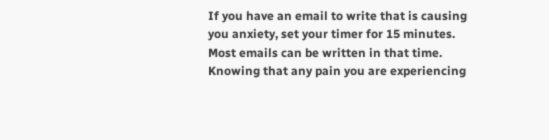If you have an email to write that is causing you anxiety, set your timer for 15 minutes. Most emails can be written in that time. Knowing that any pain you are experiencing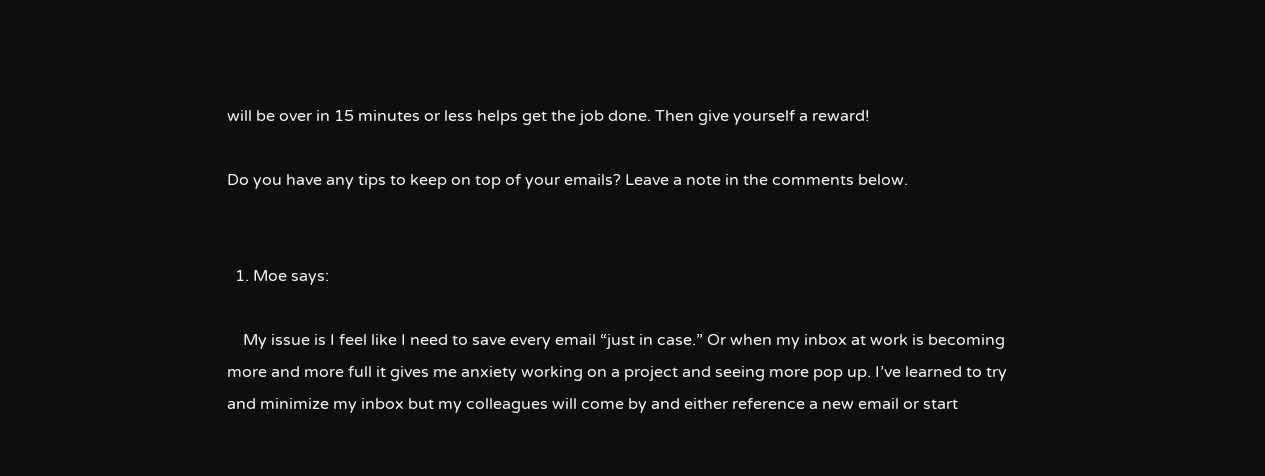will be over in 15 minutes or less helps get the job done. Then give yourself a reward!

Do you have any tips to keep on top of your emails? Leave a note in the comments below.


  1. Moe says:

    My issue is I feel like I need to save every email “just in case.” Or when my inbox at work is becoming more and more full it gives me anxiety working on a project and seeing more pop up. I’ve learned to try and minimize my inbox but my colleagues will come by and either reference a new email or start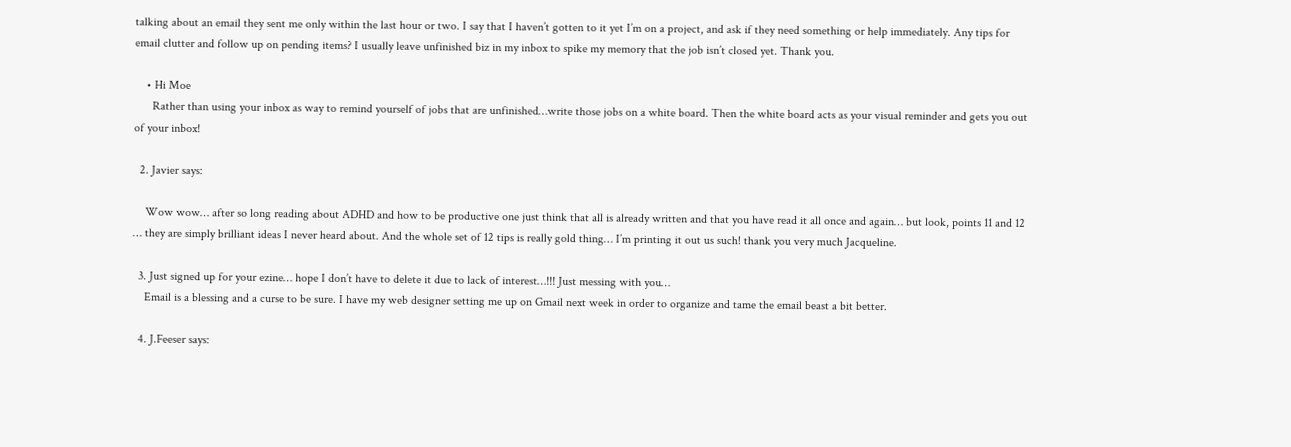talking about an email they sent me only within the last hour or two. I say that I haven’t gotten to it yet I’m on a project, and ask if they need something or help immediately. Any tips for email clutter and follow up on pending items? I usually leave unfinished biz in my inbox to spike my memory that the job isn’t closed yet. Thank you.

    • Hi Moe
      Rather than using your inbox as way to remind yourself of jobs that are unfinished…write those jobs on a white board. Then the white board acts as your visual reminder and gets you out of your inbox!

  2. Javier says:

    Wow wow… after so long reading about ADHD and how to be productive one just think that all is already written and that you have read it all once and again… but look, points 11 and 12 … they are simply brilliant ideas I never heard about. And the whole set of 12 tips is really gold thing… I’m printing it out us such! thank you very much Jacqueline.

  3. Just signed up for your ezine… hope I don’t have to delete it due to lack of interest…!!! Just messing with you…
    Email is a blessing and a curse to be sure. I have my web designer setting me up on Gmail next week in order to organize and tame the email beast a bit better.

  4. J.Feeser says: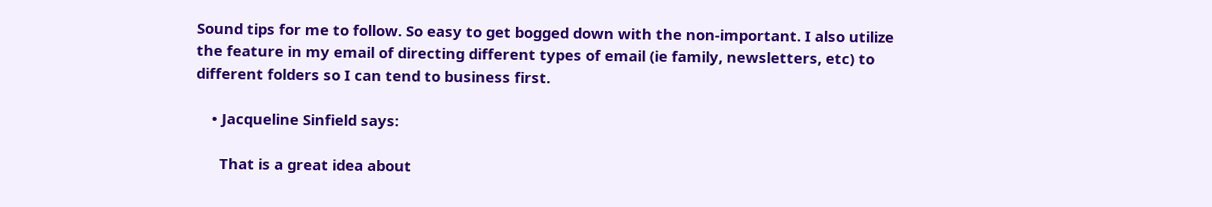Sound tips for me to follow. So easy to get bogged down with the non-important. I also utilize the feature in my email of directing different types of email (ie family, newsletters, etc) to different folders so I can tend to business first.

    • Jacqueline Sinfield says:

      That is a great idea about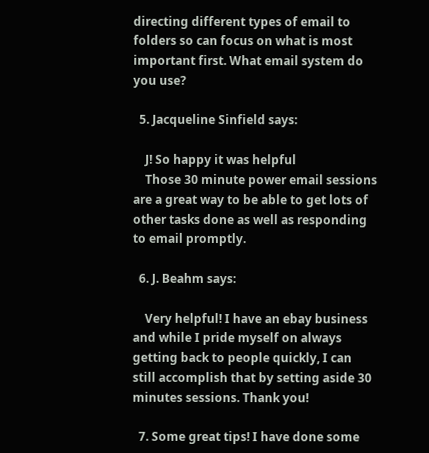directing different types of email to folders so can focus on what is most important first. What email system do you use?

  5. Jacqueline Sinfield says:

    J! So happy it was helpful
    Those 30 minute power email sessions are a great way to be able to get lots of other tasks done as well as responding to email promptly.

  6. J. Beahm says:

    Very helpful! I have an ebay business and while I pride myself on always getting back to people quickly, I can still accomplish that by setting aside 30 minutes sessions. Thank you!

  7. Some great tips! I have done some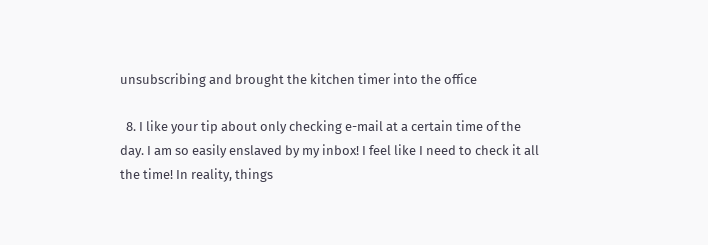unsubscribing and brought the kitchen timer into the office

  8. I like your tip about only checking e-mail at a certain time of the day. I am so easily enslaved by my inbox! I feel like I need to check it all the time! In reality, things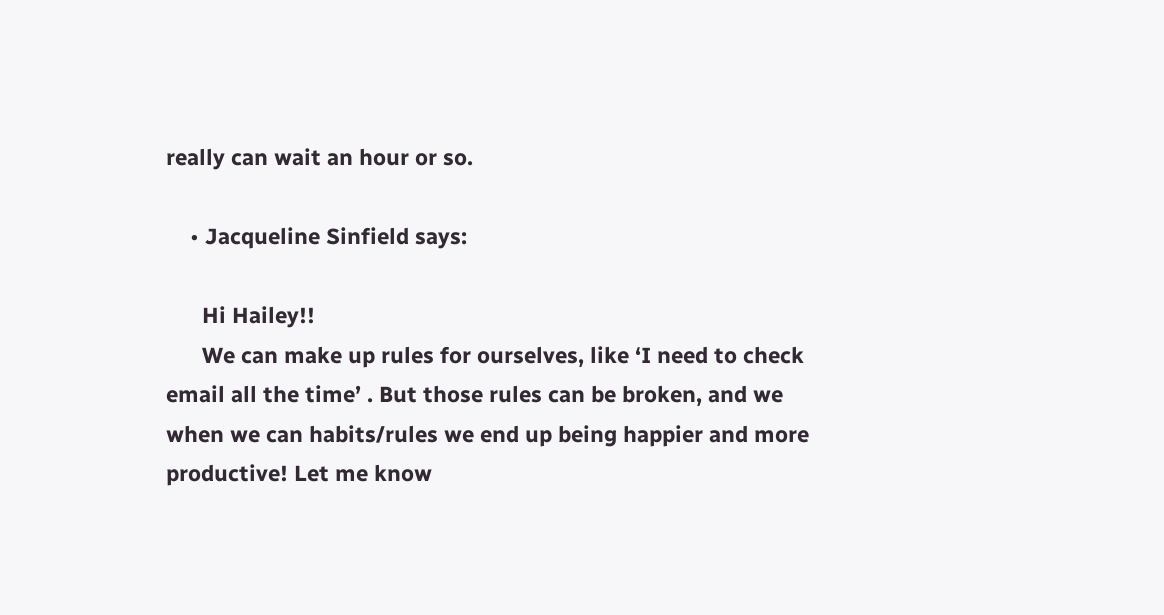really can wait an hour or so.

    • Jacqueline Sinfield says:

      Hi Hailey!!
      We can make up rules for ourselves, like ‘I need to check email all the time’ . But those rules can be broken, and we when we can habits/rules we end up being happier and more productive! Let me know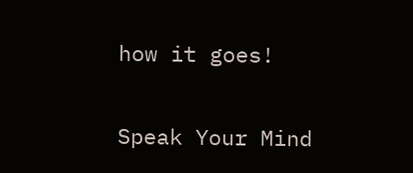how it goes!

Speak Your Mind